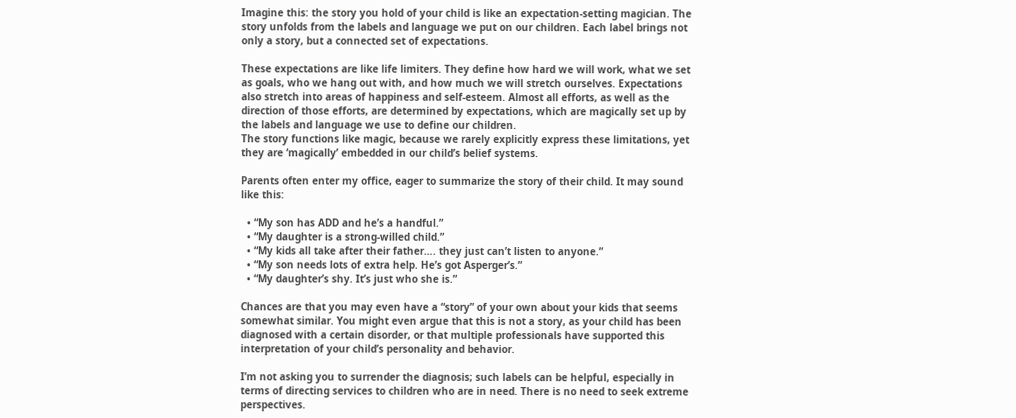Imagine this: the story you hold of your child is like an expectation-setting magician. The story unfolds from the labels and language we put on our children. Each label brings not only a story, but a connected set of expectations.

These expectations are like life limiters. They define how hard we will work, what we set as goals, who we hang out with, and how much we will stretch ourselves. Expectations also stretch into areas of happiness and self-esteem. Almost all efforts, as well as the direction of those efforts, are determined by expectations, which are magically set up by the labels and language we use to define our children.
The story functions like magic, because we rarely explicitly express these limitations, yet they are ‘magically’ embedded in our child’s belief systems.

Parents often enter my office, eager to summarize the story of their child. It may sound like this:

  • “My son has ADD and he’s a handful.”
  • “My daughter is a strong-willed child.”
  • “My kids all take after their father…. they just can’t listen to anyone.”
  • “My son needs lots of extra help. He’s got Asperger’s.”
  • “My daughter’s shy. It’s just who she is.”

Chances are that you may even have a “story” of your own about your kids that seems somewhat similar. You might even argue that this is not a story, as your child has been diagnosed with a certain disorder, or that multiple professionals have supported this interpretation of your child’s personality and behavior.

I’m not asking you to surrender the diagnosis; such labels can be helpful, especially in terms of directing services to children who are in need. There is no need to seek extreme perspectives.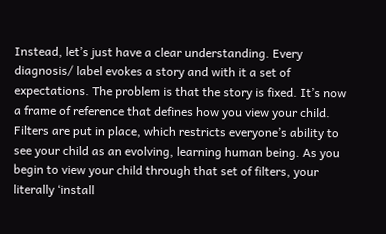Instead, let’s just have a clear understanding. Every diagnosis/ label evokes a story and with it a set of expectations. The problem is that the story is fixed. It’s now a frame of reference that defines how you view your child. Filters are put in place, which restricts everyone’s ability to see your child as an evolving, learning human being. As you begin to view your child through that set of filters, your literally ‘install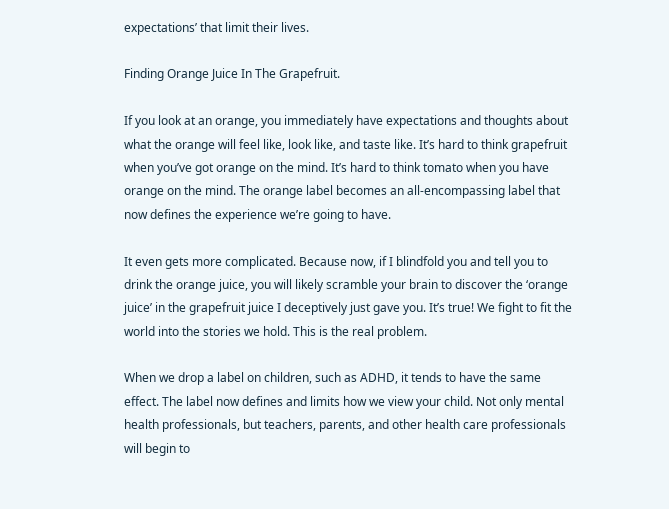expectations’ that limit their lives.

Finding Orange Juice In The Grapefruit.

If you look at an orange, you immediately have expectations and thoughts about what the orange will feel like, look like, and taste like. It’s hard to think grapefruit when you’ve got orange on the mind. It’s hard to think tomato when you have orange on the mind. The orange label becomes an all-encompassing label that now defines the experience we’re going to have.

It even gets more complicated. Because now, if I blindfold you and tell you to drink the orange juice, you will likely scramble your brain to discover the ‘orange juice’ in the grapefruit juice I deceptively just gave you. It’s true! We fight to fit the world into the stories we hold. This is the real problem.

When we drop a label on children, such as ADHD, it tends to have the same effect. The label now defines and limits how we view your child. Not only mental health professionals, but teachers, parents, and other health care professionals will begin to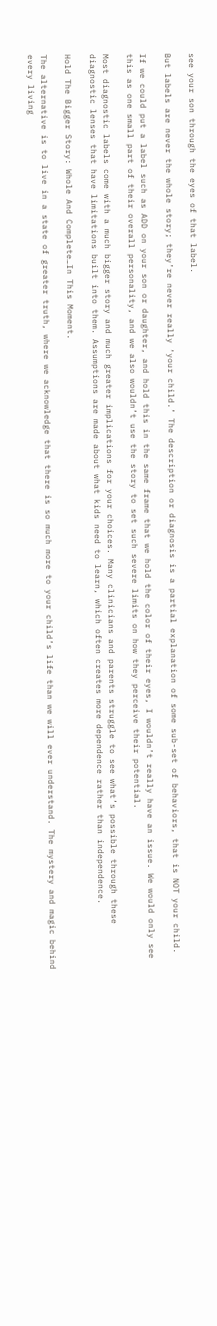see your son through the eyes of that label.

But labels are never the whole story; they’re never really ‘your child.’ The description or diagnosis is a partial explanation of some sub-set of behaviors, that is NOT your child.

If we could put a label such as ADD on your son or daughter, and hold this in the same frame that we hold the color of their eyes, I wouldn’t really have an issue. We would only see this as one small part of their overall personality, and we also wouldn’t use the story to set such severe limits on how they perceive their potential.

Most diagnostic labels come with a much bigger story and much greater implications for your choices. Many clinicians and parents struggle to see what’s possible through these diagnostic lenses that have limitations built into them. Assumptions are made about what kids need to learn, which often creates more dependence rather than independence.

Hold The Bigger Story: Whole And Complete…In This Moment.

The alternative is to live in a state of greater truth, where we acknowledge that there is so much more to your child’s life than we will ever understand. The mystery and magic behind every living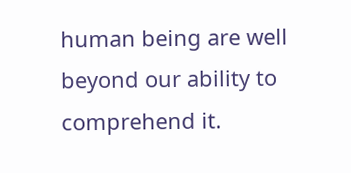human being are well beyond our ability to comprehend it.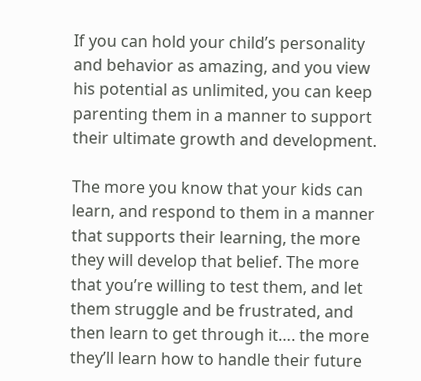If you can hold your child’s personality and behavior as amazing, and you view his potential as unlimited, you can keep parenting them in a manner to support their ultimate growth and development.

The more you know that your kids can learn, and respond to them in a manner that supports their learning, the more they will develop that belief. The more that you’re willing to test them, and let them struggle and be frustrated, and then learn to get through it…. the more they’ll learn how to handle their future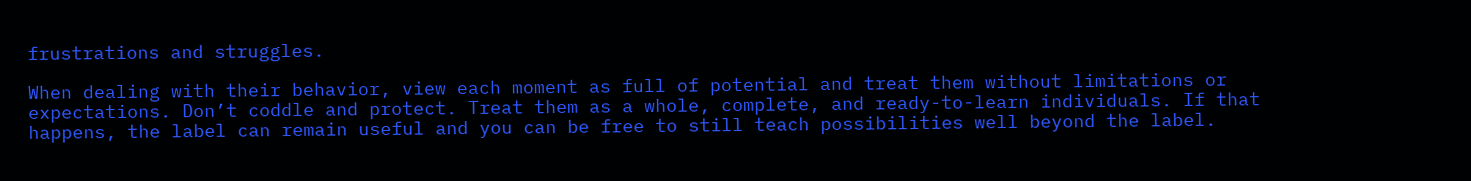frustrations and struggles.

When dealing with their behavior, view each moment as full of potential and treat them without limitations or expectations. Don’t coddle and protect. Treat them as a whole, complete, and ready-to-learn individuals. If that happens, the label can remain useful and you can be free to still teach possibilities well beyond the label.